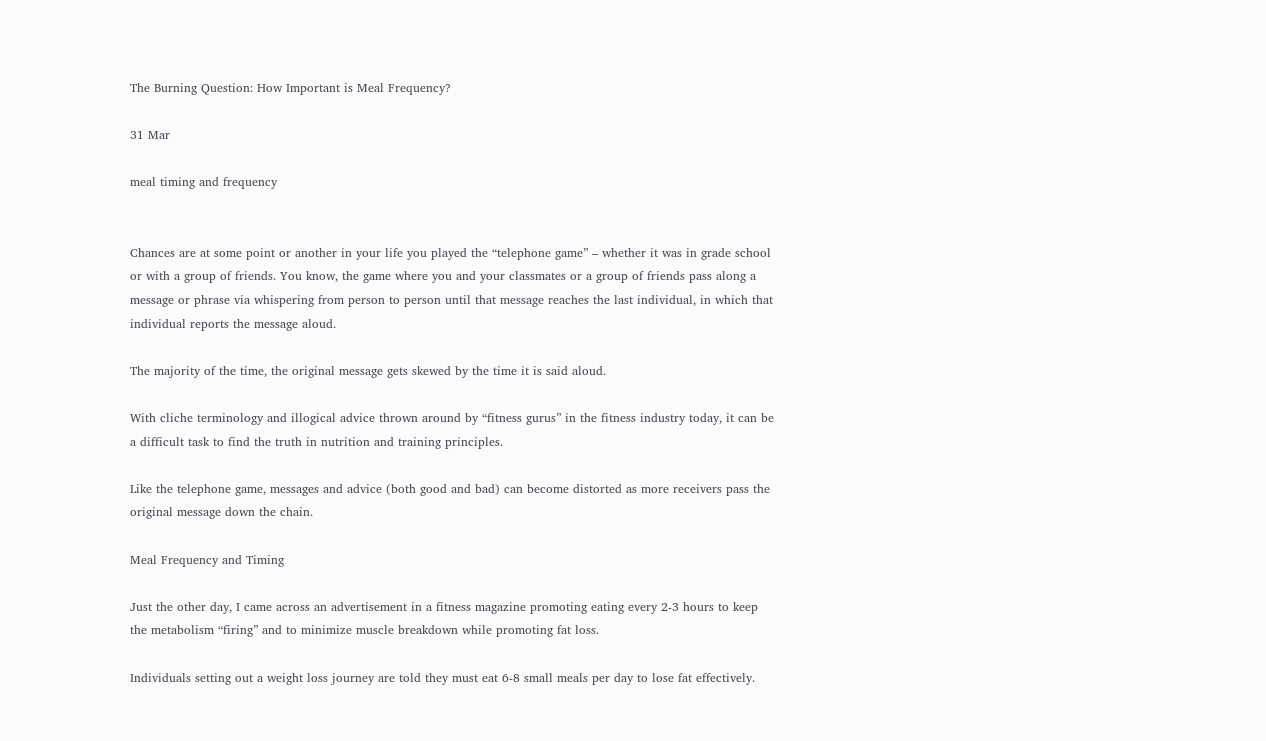The Burning Question: How Important is Meal Frequency?

31 Mar

meal timing and frequency


Chances are at some point or another in your life you played the “telephone game” – whether it was in grade school or with a group of friends. You know, the game where you and your classmates or a group of friends pass along a message or phrase via whispering from person to person until that message reaches the last individual, in which that individual reports the message aloud.

The majority of the time, the original message gets skewed by the time it is said aloud.

With cliche terminology and illogical advice thrown around by “fitness gurus” in the fitness industry today, it can be a difficult task to find the truth in nutrition and training principles.

Like the telephone game, messages and advice (both good and bad) can become distorted as more receivers pass the original message down the chain.

Meal Frequency and Timing

Just the other day, I came across an advertisement in a fitness magazine promoting eating every 2-3 hours to keep the metabolism “firing” and to minimize muscle breakdown while promoting fat loss.

Individuals setting out a weight loss journey are told they must eat 6-8 small meals per day to lose fat effectively.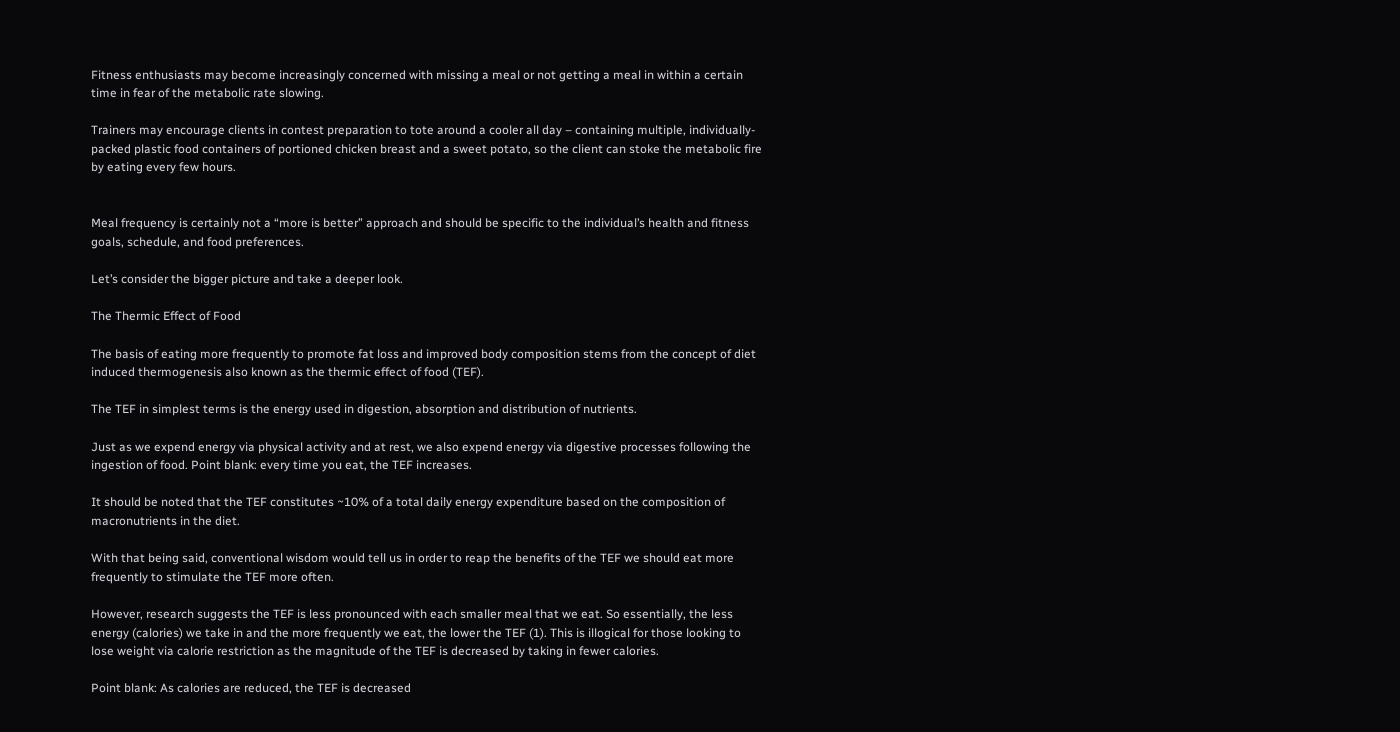Fitness enthusiasts may become increasingly concerned with missing a meal or not getting a meal in within a certain time in fear of the metabolic rate slowing.

Trainers may encourage clients in contest preparation to tote around a cooler all day – containing multiple, individually-packed plastic food containers of portioned chicken breast and a sweet potato, so the client can stoke the metabolic fire by eating every few hours.


Meal frequency is certainly not a “more is better” approach and should be specific to the individual’s health and fitness goals, schedule, and food preferences.

Let’s consider the bigger picture and take a deeper look.

The Thermic Effect of Food

The basis of eating more frequently to promote fat loss and improved body composition stems from the concept of diet induced thermogenesis also known as the thermic effect of food (TEF).

The TEF in simplest terms is the energy used in digestion, absorption and distribution of nutrients.

Just as we expend energy via physical activity and at rest, we also expend energy via digestive processes following the ingestion of food. Point blank: every time you eat, the TEF increases.

It should be noted that the TEF constitutes ~10% of a total daily energy expenditure based on the composition of macronutrients in the diet.

With that being said, conventional wisdom would tell us in order to reap the benefits of the TEF we should eat more frequently to stimulate the TEF more often.

However, research suggests the TEF is less pronounced with each smaller meal that we eat. So essentially, the less energy (calories) we take in and the more frequently we eat, the lower the TEF (1). This is illogical for those looking to lose weight via calorie restriction as the magnitude of the TEF is decreased by taking in fewer calories.

Point blank: As calories are reduced, the TEF is decreased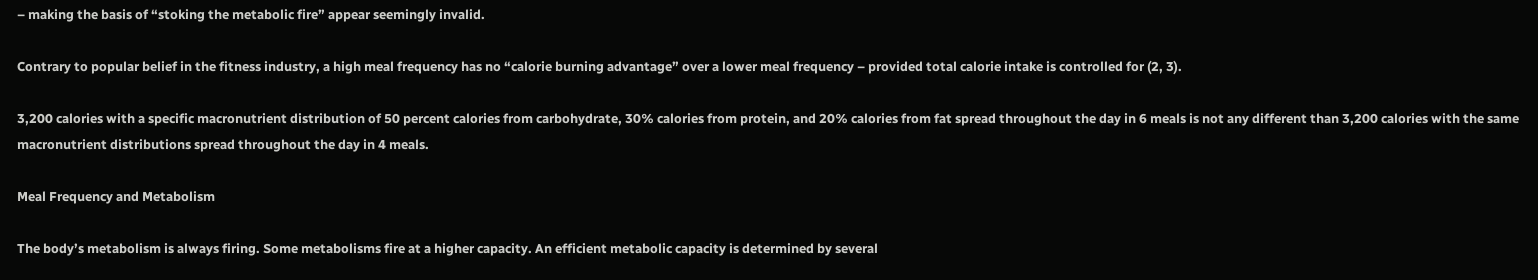– making the basis of “stoking the metabolic fire” appear seemingly invalid.

Contrary to popular belief in the fitness industry, a high meal frequency has no “calorie burning advantage” over a lower meal frequency – provided total calorie intake is controlled for (2, 3).

3,200 calories with a specific macronutrient distribution of 50 percent calories from carbohydrate, 30% calories from protein, and 20% calories from fat spread throughout the day in 6 meals is not any different than 3,200 calories with the same macronutrient distributions spread throughout the day in 4 meals.

Meal Frequency and Metabolism

The body’s metabolism is always firing. Some metabolisms fire at a higher capacity. An efficient metabolic capacity is determined by several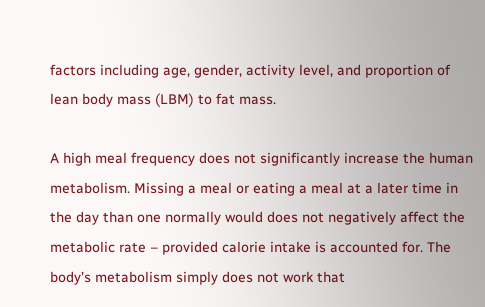factors including age, gender, activity level, and proportion of lean body mass (LBM) to fat mass.

A high meal frequency does not significantly increase the human metabolism. Missing a meal or eating a meal at a later time in the day than one normally would does not negatively affect the metabolic rate – provided calorie intake is accounted for. The body’s metabolism simply does not work that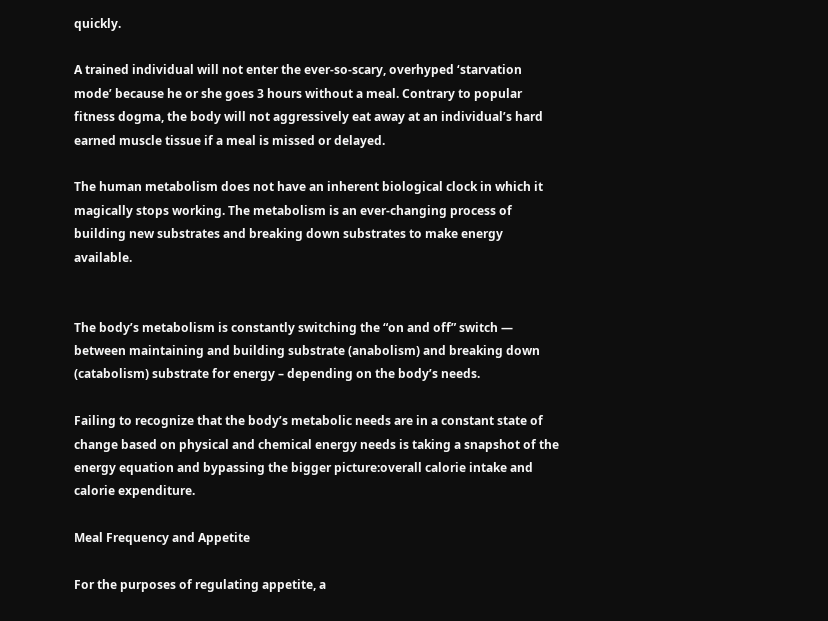quickly.

A trained individual will not enter the ever-so-scary, overhyped ‘starvation mode’ because he or she goes 3 hours without a meal. Contrary to popular fitness dogma, the body will not aggressively eat away at an individual’s hard earned muscle tissue if a meal is missed or delayed.

The human metabolism does not have an inherent biological clock in which it magically stops working. The metabolism is an ever-changing process of building new substrates and breaking down substrates to make energy available.


The body’s metabolism is constantly switching the “on and off” switch — between maintaining and building substrate (anabolism) and breaking down (catabolism) substrate for energy – depending on the body’s needs.

Failing to recognize that the body’s metabolic needs are in a constant state of change based on physical and chemical energy needs is taking a snapshot of the energy equation and bypassing the bigger picture:overall calorie intake and calorie expenditure.

Meal Frequency and Appetite

For the purposes of regulating appetite, a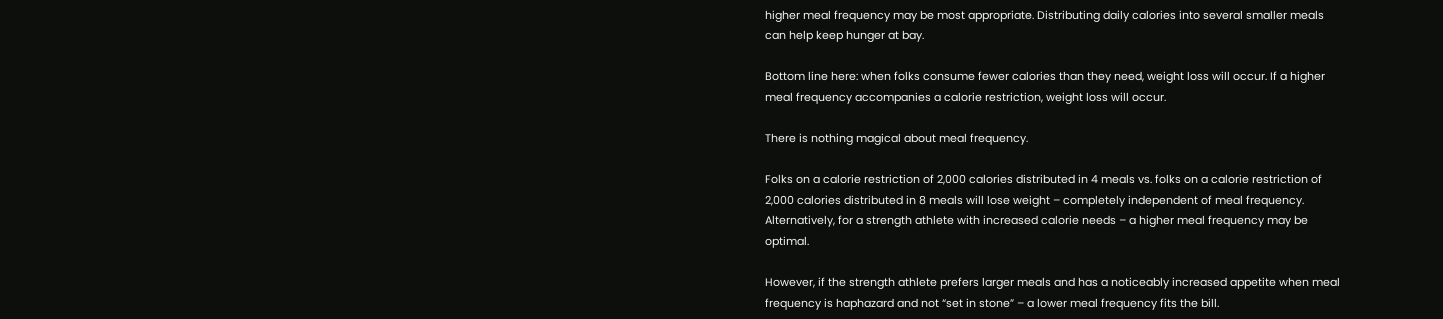higher meal frequency may be most appropriate. Distributing daily calories into several smaller meals can help keep hunger at bay.

Bottom line here: when folks consume fewer calories than they need, weight loss will occur. If a higher meal frequency accompanies a calorie restriction, weight loss will occur.

There is nothing magical about meal frequency.

Folks on a calorie restriction of 2,000 calories distributed in 4 meals vs. folks on a calorie restriction of 2,000 calories distributed in 8 meals will lose weight – completely independent of meal frequency.
Alternatively, for a strength athlete with increased calorie needs – a higher meal frequency may be optimal.

However, if the strength athlete prefers larger meals and has a noticeably increased appetite when meal frequency is haphazard and not “set in stone” – a lower meal frequency fits the bill.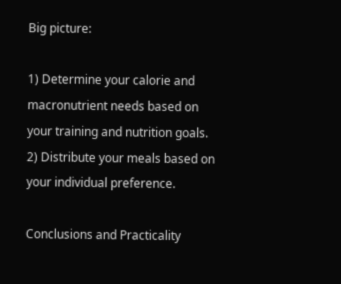Big picture:

1) Determine your calorie and macronutrient needs based on your training and nutrition goals.
2) Distribute your meals based on your individual preference.

Conclusions and Practicality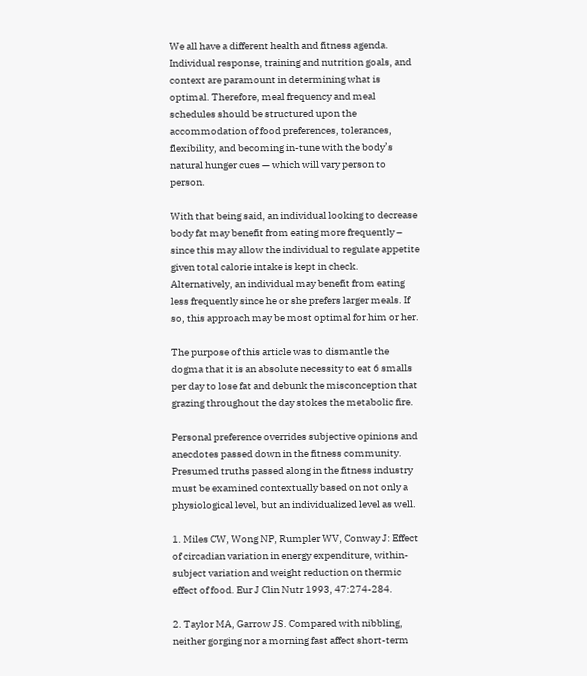We all have a different health and fitness agenda. Individual response, training and nutrition goals, and context are paramount in determining what is optimal. Therefore, meal frequency and meal schedules should be structured upon the accommodation of food preferences, tolerances, flexibility, and becoming in-tune with the body’s natural hunger cues — which will vary person to person.

With that being said, an individual looking to decrease body fat may benefit from eating more frequently – since this may allow the individual to regulate appetite given total calorie intake is kept in check. Alternatively, an individual may benefit from eating less frequently since he or she prefers larger meals. If so, this approach may be most optimal for him or her.

The purpose of this article was to dismantle the dogma that it is an absolute necessity to eat 6 smalls per day to lose fat and debunk the misconception that grazing throughout the day stokes the metabolic fire.

Personal preference overrides subjective opinions and anecdotes passed down in the fitness community. Presumed truths passed along in the fitness industry must be examined contextually based on not only a physiological level, but an individualized level as well.

1. Miles CW, Wong NP, Rumpler WV, Conway J: Effect of circadian variation in energy expenditure, within-subject variation and weight reduction on thermic effect of food. Eur J Clin Nutr 1993, 47:274-284.

2. Taylor MA, Garrow JS. Compared with nibbling, neither gorging nor a morning fast affect short-term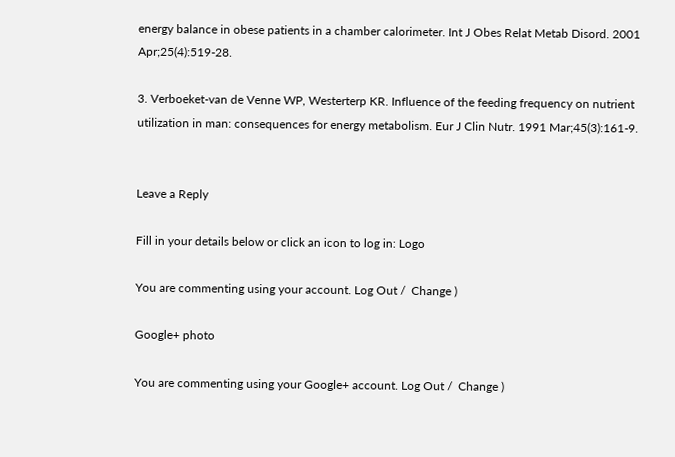energy balance in obese patients in a chamber calorimeter. Int J Obes Relat Metab Disord. 2001 Apr;25(4):519-28.

3. Verboeket-van de Venne WP, Westerterp KR. Influence of the feeding frequency on nutrient utilization in man: consequences for energy metabolism. Eur J Clin Nutr. 1991 Mar;45(3):161-9.


Leave a Reply

Fill in your details below or click an icon to log in: Logo

You are commenting using your account. Log Out /  Change )

Google+ photo

You are commenting using your Google+ account. Log Out /  Change )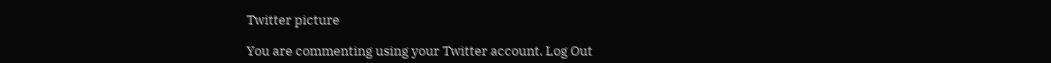Twitter picture

You are commenting using your Twitter account. Log Out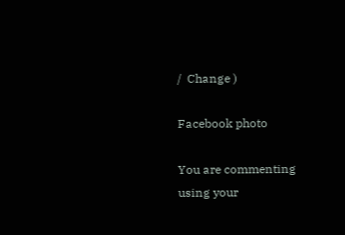/  Change )

Facebook photo

You are commenting using your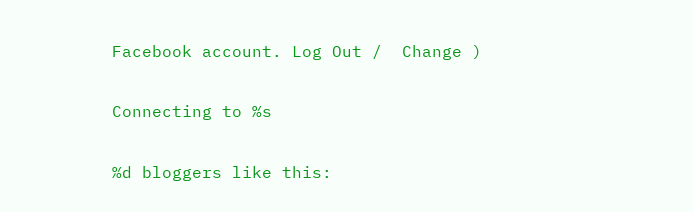Facebook account. Log Out /  Change )

Connecting to %s

%d bloggers like this: